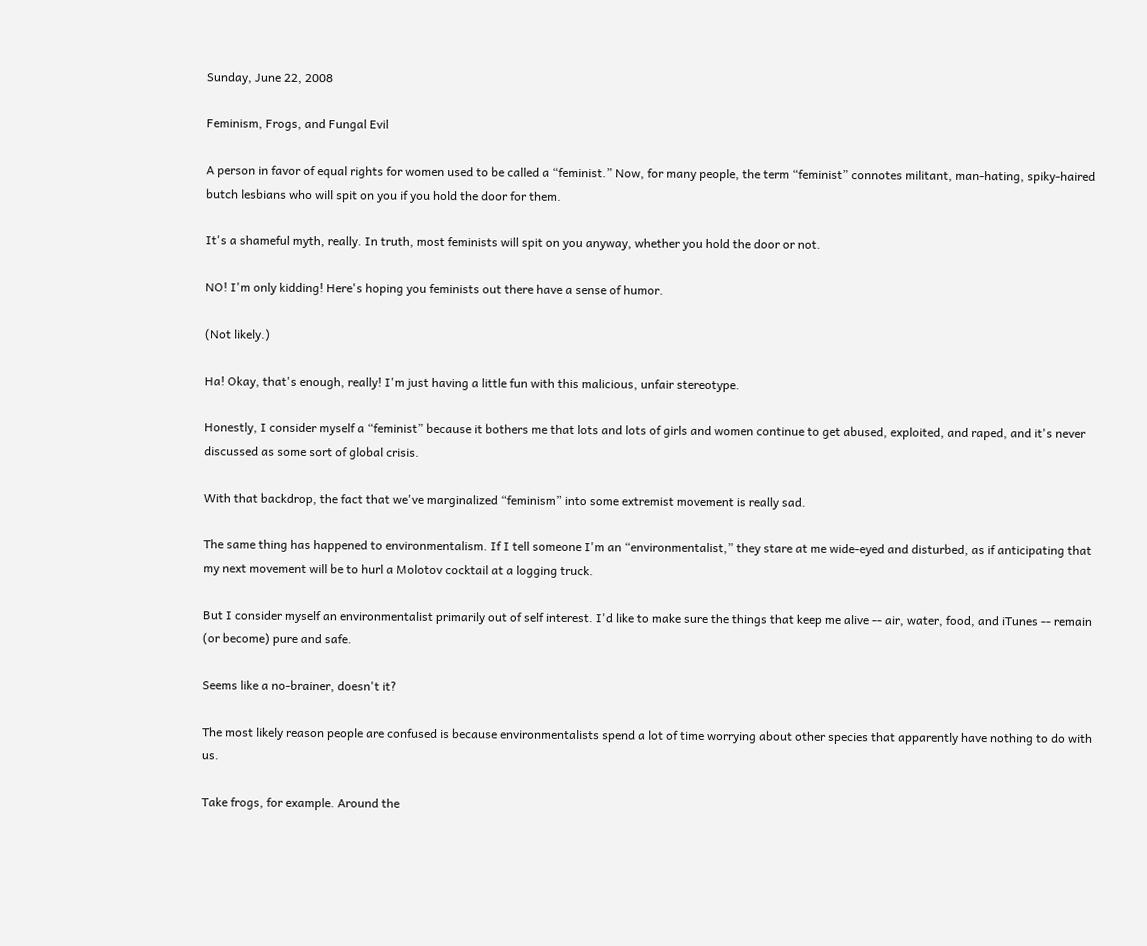Sunday, June 22, 2008

Feminism, Frogs, and Fungal Evil

A person in favor of equal rights for women used to be called a “feminist.” Now, for many people, the term “feminist” connotes militant, man-hating, spiky-haired butch lesbians who will spit on you if you hold the door for them.

It's a shameful myth, really. In truth, most feminists will spit on you anyway, whether you hold the door or not.

NO! I'm only kidding! Here's hoping you feminists out there have a sense of humor.

(Not likely.)

Ha! Okay, that's enough, really! I'm just having a little fun with this malicious, unfair stereotype.

Honestly, I consider myself a “feminist” because it bothers me that lots and lots of girls and women continue to get abused, exploited, and raped, and it's never discussed as some sort of global crisis.

With that backdrop, the fact that we've marginalized “feminism” into some extremist movement is really sad.

The same thing has happened to environmentalism. If I tell someone I'm an “environmentalist,” they stare at me wide-eyed and disturbed, as if anticipating that my next movement will be to hurl a Molotov cocktail at a logging truck.

But I consider myself an environmentalist primarily out of self interest. I'd like to make sure the things that keep me alive -- air, water, food, and iTunes -- remain (or become) pure and safe.

Seems like a no-brainer, doesn't it?

The most likely reason people are confused is because environmentalists spend a lot of time worrying about other species that apparently have nothing to do with us.

Take frogs, for example. Around the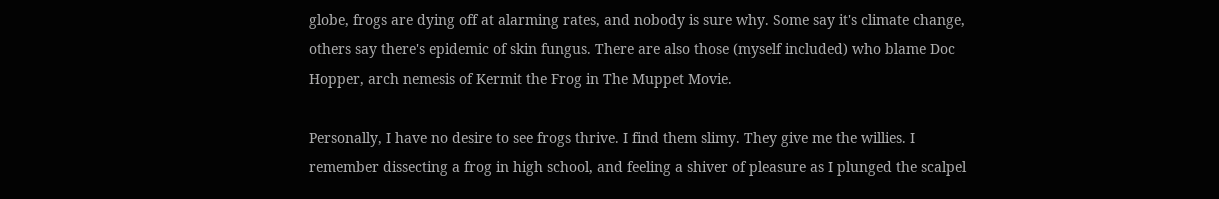globe, frogs are dying off at alarming rates, and nobody is sure why. Some say it's climate change, others say there's epidemic of skin fungus. There are also those (myself included) who blame Doc Hopper, arch nemesis of Kermit the Frog in The Muppet Movie.

Personally, I have no desire to see frogs thrive. I find them slimy. They give me the willies. I remember dissecting a frog in high school, and feeling a shiver of pleasure as I plunged the scalpel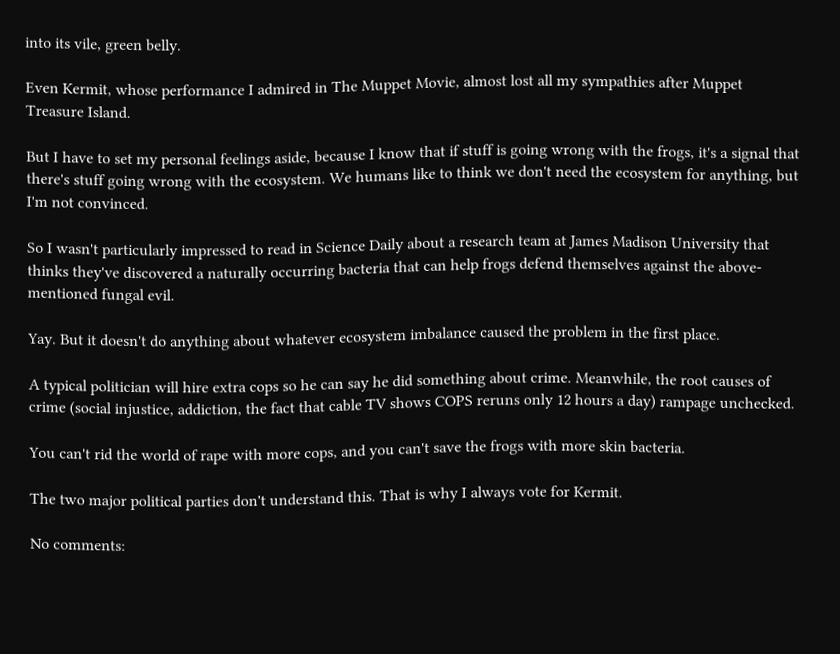into its vile, green belly.

Even Kermit, whose performance I admired in The Muppet Movie, almost lost all my sympathies after Muppet Treasure Island.

But I have to set my personal feelings aside, because I know that if stuff is going wrong with the frogs, it's a signal that there's stuff going wrong with the ecosystem. We humans like to think we don't need the ecosystem for anything, but I'm not convinced.

So I wasn't particularly impressed to read in Science Daily about a research team at James Madison University that thinks they've discovered a naturally occurring bacteria that can help frogs defend themselves against the above-mentioned fungal evil.

Yay. But it doesn't do anything about whatever ecosystem imbalance caused the problem in the first place.

A typical politician will hire extra cops so he can say he did something about crime. Meanwhile, the root causes of crime (social injustice, addiction, the fact that cable TV shows COPS reruns only 12 hours a day) rampage unchecked.

You can't rid the world of rape with more cops, and you can't save the frogs with more skin bacteria.

The two major political parties don't understand this. That is why I always vote for Kermit.

No comments: